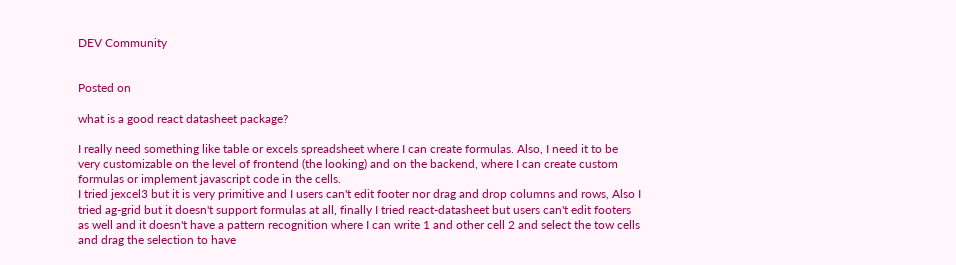DEV Community


Posted on

what is a good react datasheet package?

I really need something like table or excels spreadsheet where I can create formulas. Also, I need it to be very customizable on the level of frontend (the looking) and on the backend, where I can create custom formulas or implement javascript code in the cells.
I tried jexcel3 but it is very primitive and I users can't edit footer nor drag and drop columns and rows, Also I tried ag-grid but it doesn't support formulas at all, finally I tried react-datasheet but users can't edit footers as well and it doesn't have a pattern recognition where I can write 1 and other cell 2 and select the tow cells and drag the selection to have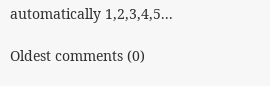automatically 1,2,3,4,5...

Oldest comments (0)